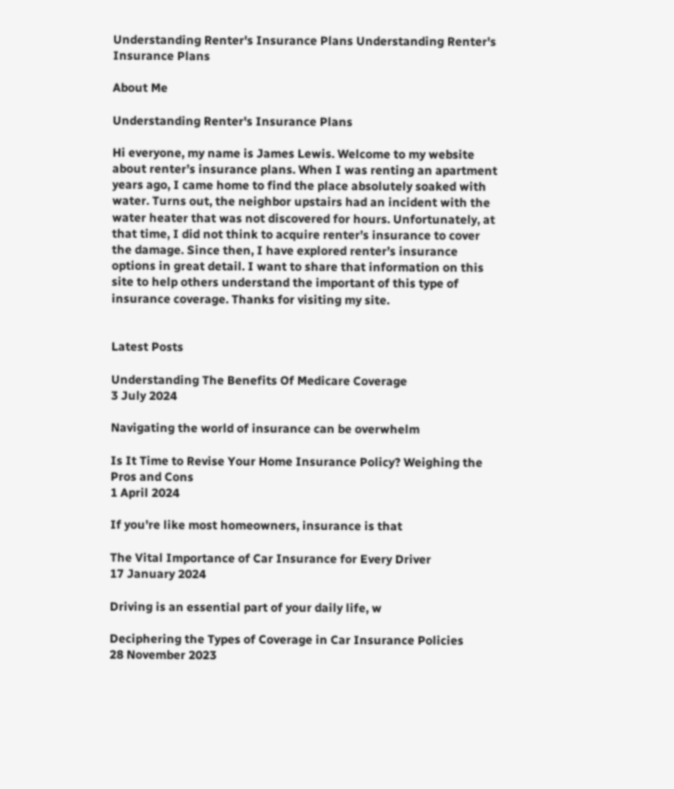Understanding Renter's Insurance Plans Understanding Renter's Insurance Plans

About Me

Understanding Renter's Insurance Plans

Hi everyone, my name is James Lewis. Welcome to my website about renter’s insurance plans. When I was renting an apartment years ago, I came home to find the place absolutely soaked with water. Turns out, the neighbor upstairs had an incident with the water heater that was not discovered for hours. Unfortunately, at that time, I did not think to acquire renter’s insurance to cover the damage. Since then, I have explored renter’s insurance options in great detail. I want to share that information on this site to help others understand the important of this type of insurance coverage. Thanks for visiting my site.


Latest Posts

Understanding The Benefits Of Medicare Coverage
3 July 2024

Navigating the world of insurance can be overwhelm

Is It Time to Revise Your Home Insurance Policy? Weighing the Pros and Cons
1 April 2024

If you're like most homeowners, insurance is that

The Vital Importance of Car Insurance for Every Driver
17 January 2024

Driving is an essential part of your daily life, w

Deciphering the Types of Coverage in Car Insurance Policies
28 November 2023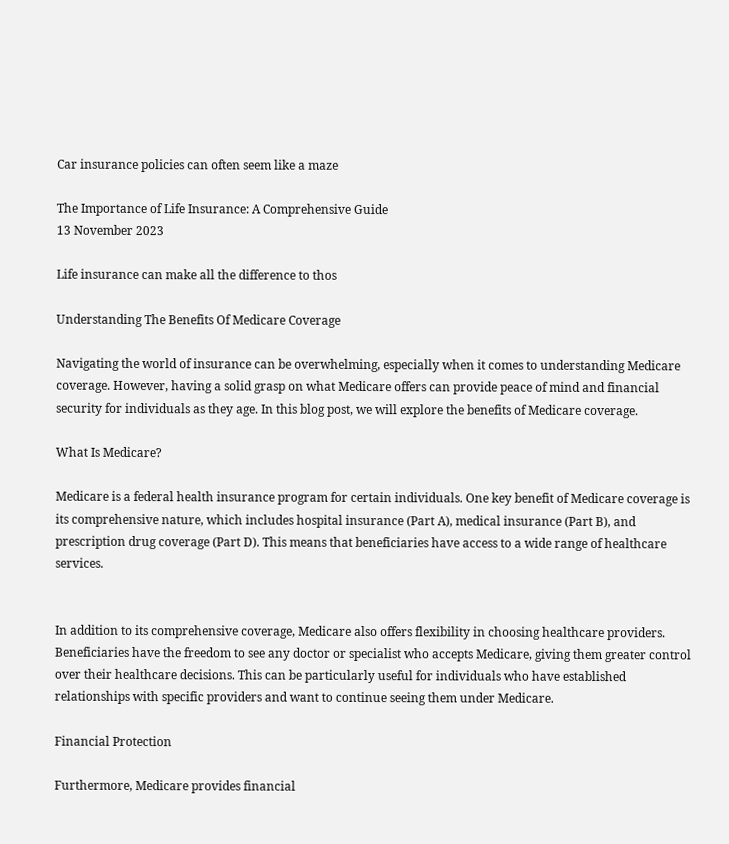Car insurance policies can often seem like a maze

The Importance of Life Insurance: A Comprehensive Guide
13 November 2023

Life insurance can make all the difference to thos

Understanding The Benefits Of Medicare Coverage

Navigating the world of insurance can be overwhelming, especially when it comes to understanding Medicare coverage. However, having a solid grasp on what Medicare offers can provide peace of mind and financial security for individuals as they age. In this blog post, we will explore the benefits of Medicare coverage.

What Is Medicare?

Medicare is a federal health insurance program for certain individuals. One key benefit of Medicare coverage is its comprehensive nature, which includes hospital insurance (Part A), medical insurance (Part B), and prescription drug coverage (Part D). This means that beneficiaries have access to a wide range of healthcare services.


In addition to its comprehensive coverage, Medicare also offers flexibility in choosing healthcare providers. Beneficiaries have the freedom to see any doctor or specialist who accepts Medicare, giving them greater control over their healthcare decisions. This can be particularly useful for individuals who have established relationships with specific providers and want to continue seeing them under Medicare.

Financial Protection

Furthermore, Medicare provides financial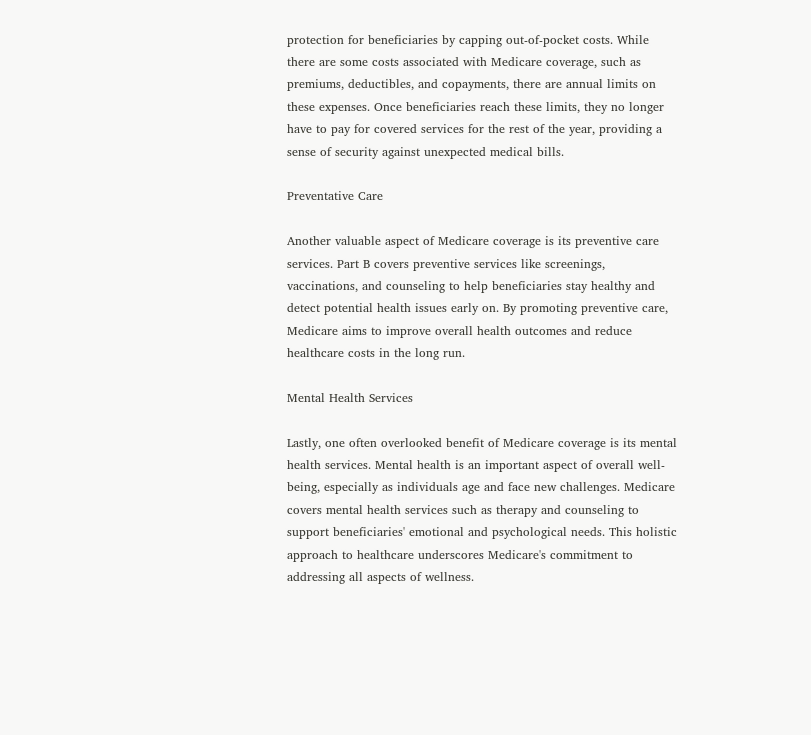protection for beneficiaries by capping out-of-pocket costs. While there are some costs associated with Medicare coverage, such as premiums, deductibles, and copayments, there are annual limits on these expenses. Once beneficiaries reach these limits, they no longer have to pay for covered services for the rest of the year, providing a sense of security against unexpected medical bills.

Preventative Care

Another valuable aspect of Medicare coverage is its preventive care services. Part B covers preventive services like screenings, vaccinations, and counseling to help beneficiaries stay healthy and detect potential health issues early on. By promoting preventive care, Medicare aims to improve overall health outcomes and reduce healthcare costs in the long run.

Mental Health Services

Lastly, one often overlooked benefit of Medicare coverage is its mental health services. Mental health is an important aspect of overall well-being, especially as individuals age and face new challenges. Medicare covers mental health services such as therapy and counseling to support beneficiaries' emotional and psychological needs. This holistic approach to healthcare underscores Medicare's commitment to addressing all aspects of wellness.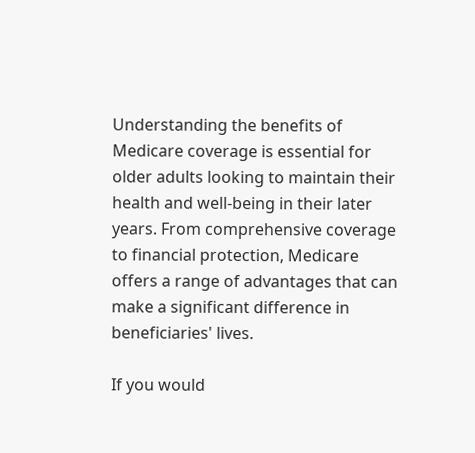Understanding the benefits of Medicare coverage is essential for older adults looking to maintain their health and well-being in their later years. From comprehensive coverage to financial protection, Medicare offers a range of advantages that can make a significant difference in beneficiaries' lives.

If you would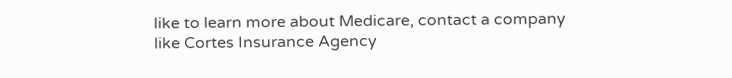like to learn more about Medicare, contact a company like Cortes Insurance Agency